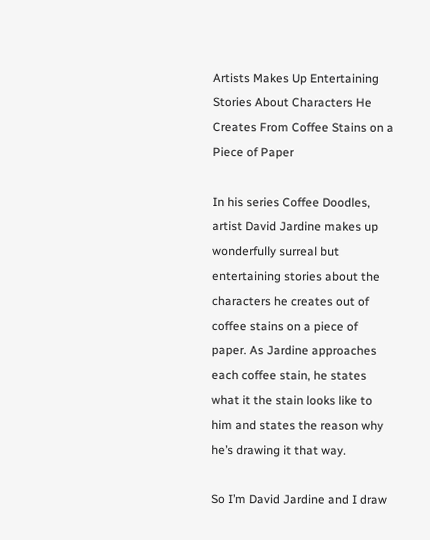Artists Makes Up Entertaining Stories About Characters He Creates From Coffee Stains on a Piece of Paper

In his series Coffee Doodles, artist David Jardine makes up wonderfully surreal but entertaining stories about the characters he creates out of coffee stains on a piece of paper. As Jardine approaches each coffee stain, he states what it the stain looks like to him and states the reason why he’s drawing it that way.

So I’m David Jardine and I draw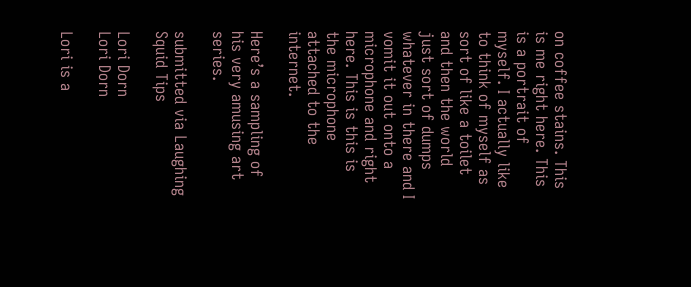on coffee stains. This is me right here. This is a portrait of myself. I actually like to think of myself as sort of like a toilet and then the world just sort of dumps whatever in there and I vomit it out onto a microphone and right here. This is this is the microphone attached to the internet.

Here’s a sampling of his very amusing art series.

submitted via Laughing Squid Tips

Lori Dorn
Lori Dorn

Lori is a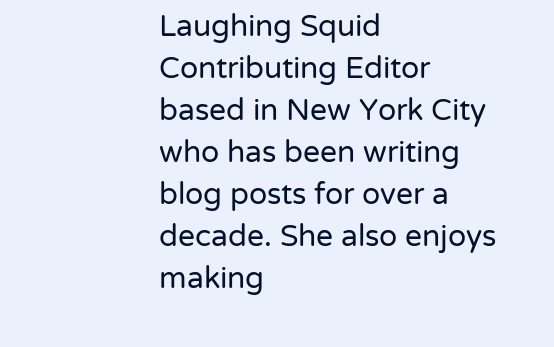Laughing Squid Contributing Editor based in New York City who has been writing blog posts for over a decade. She also enjoys making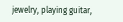jewelry, playing guitar,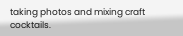taking photos and mixing craft cocktails.